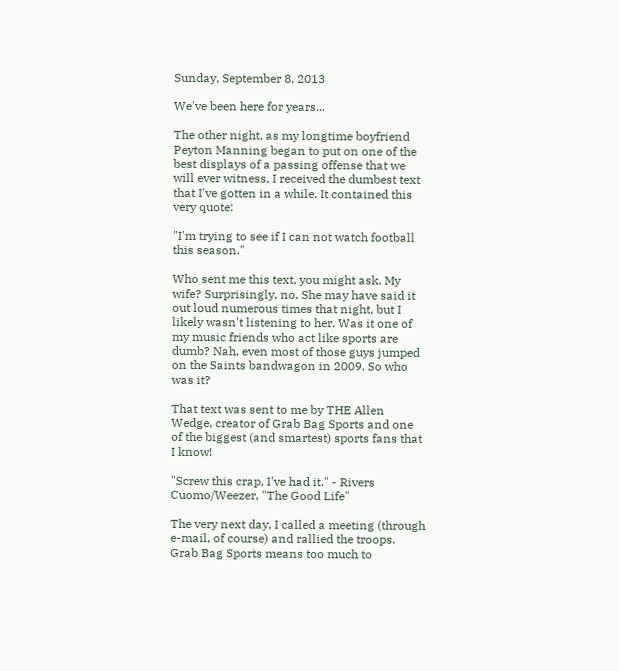Sunday, September 8, 2013

We've been here for years...

The other night, as my longtime boyfriend Peyton Manning began to put on one of the best displays of a passing offense that we will ever witness, I received the dumbest text that I've gotten in a while. It contained this very quote:

"I'm trying to see if I can not watch football this season."

Who sent me this text, you might ask. My wife? Surprisingly, no. She may have said it out loud numerous times that night, but I likely wasn't listening to her. Was it one of my music friends who act like sports are dumb? Nah, even most of those guys jumped on the Saints bandwagon in 2009. So who was it?

That text was sent to me by THE Allen Wedge, creator of Grab Bag Sports and one of the biggest (and smartest) sports fans that I know!

"Screw this crap, I've had it." - Rivers Cuomo/Weezer, "The Good Life"

The very next day, I called a meeting (through e-mail, of course) and rallied the troops. Grab Bag Sports means too much to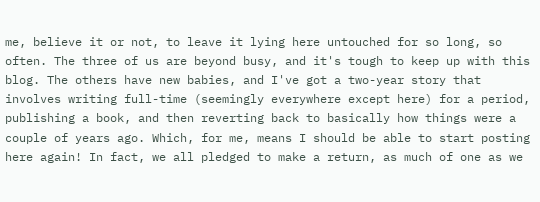me, believe it or not, to leave it lying here untouched for so long, so often. The three of us are beyond busy, and it's tough to keep up with this blog. The others have new babies, and I've got a two-year story that involves writing full-time (seemingly everywhere except here) for a period, publishing a book, and then reverting back to basically how things were a couple of years ago. Which, for me, means I should be able to start posting here again! In fact, we all pledged to make a return, as much of one as we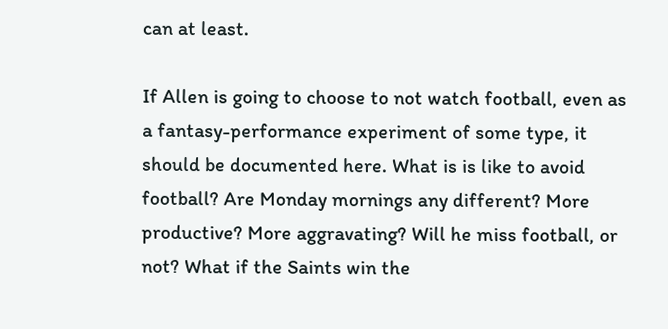can at least.

If Allen is going to choose to not watch football, even as a fantasy-performance experiment of some type, it should be documented here. What is is like to avoid football? Are Monday mornings any different? More productive? More aggravating? Will he miss football, or not? What if the Saints win the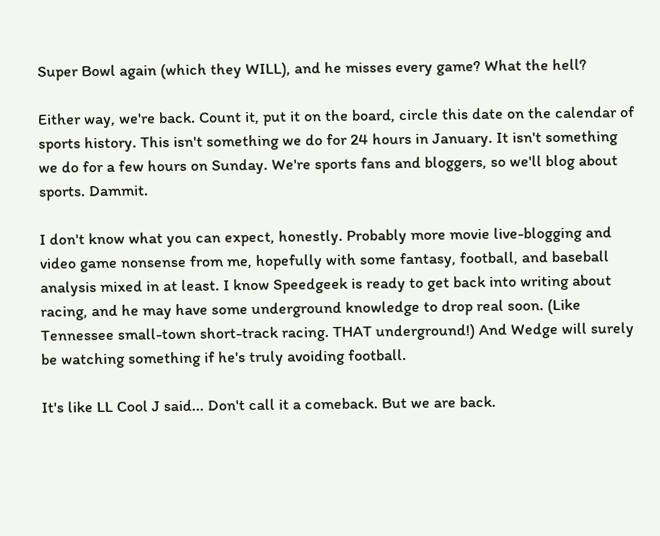Super Bowl again (which they WILL), and he misses every game? What the hell?

Either way, we're back. Count it, put it on the board, circle this date on the calendar of sports history. This isn't something we do for 24 hours in January. It isn't something we do for a few hours on Sunday. We're sports fans and bloggers, so we'll blog about sports. Dammit.

I don't know what you can expect, honestly. Probably more movie live-blogging and video game nonsense from me, hopefully with some fantasy, football, and baseball analysis mixed in at least. I know Speedgeek is ready to get back into writing about racing, and he may have some underground knowledge to drop real soon. (Like Tennessee small-town short-track racing. THAT underground!) And Wedge will surely be watching something if he's truly avoiding football.

It's like LL Cool J said... Don't call it a comeback. But we are back.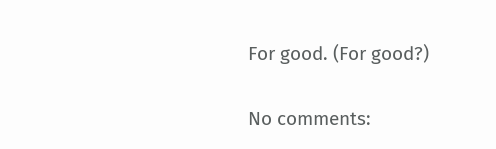For good. (For good?)

No comments: